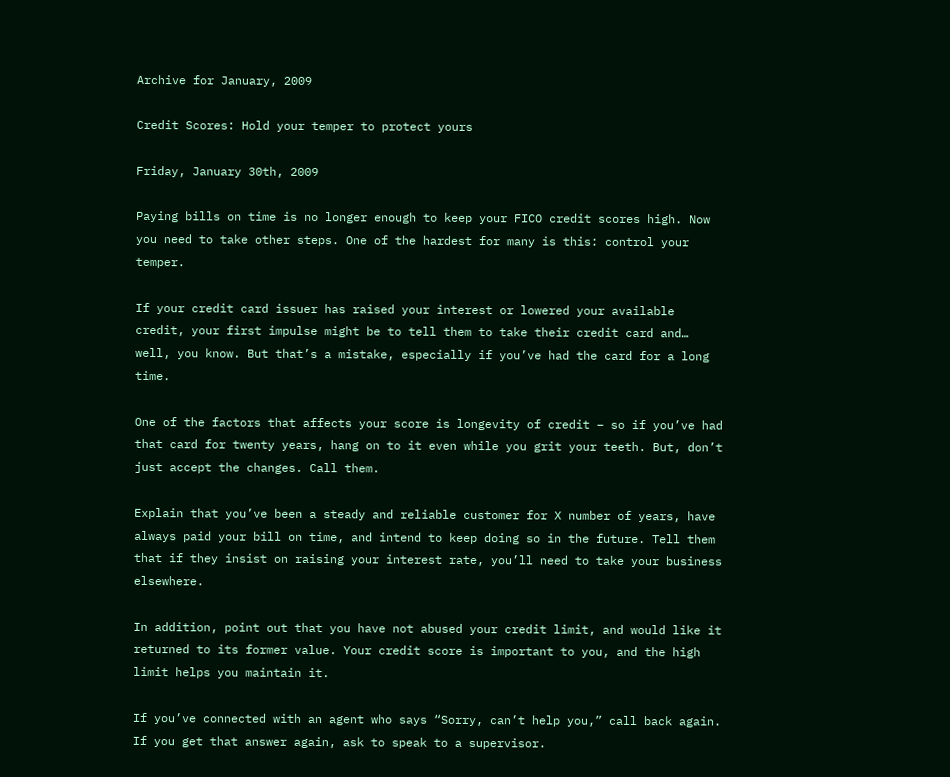Archive for January, 2009

Credit Scores: Hold your temper to protect yours

Friday, January 30th, 2009

Paying bills on time is no longer enough to keep your FICO credit scores high. Now you need to take other steps. One of the hardest for many is this: control your temper.

If your credit card issuer has raised your interest or lowered your available credit, your first impulse might be to tell them to take their credit card and… well, you know. But that’s a mistake, especially if you’ve had the card for a long time.

One of the factors that affects your score is longevity of credit – so if you’ve had that card for twenty years, hang on to it even while you grit your teeth. But, don’t just accept the changes. Call them.

Explain that you’ve been a steady and reliable customer for X number of years, have always paid your bill on time, and intend to keep doing so in the future. Tell them that if they insist on raising your interest rate, you’ll need to take your business elsewhere.

In addition, point out that you have not abused your credit limit, and would like it returned to its former value. Your credit score is important to you, and the high limit helps you maintain it.

If you’ve connected with an agent who says “Sorry, can’t help you,” call back again. If you get that answer again, ask to speak to a supervisor.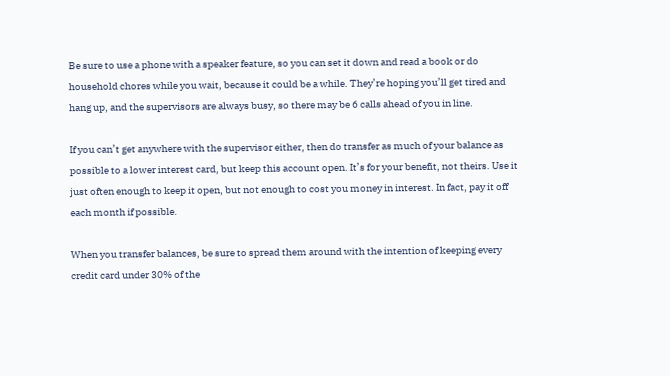Be sure to use a phone with a speaker feature, so you can set it down and read a book or do household chores while you wait, because it could be a while. They’re hoping you’ll get tired and hang up, and the supervisors are always busy, so there may be 6 calls ahead of you in line.

If you can’t get anywhere with the supervisor either, then do transfer as much of your balance as possible to a lower interest card, but keep this account open. It’s for your benefit, not theirs. Use it just often enough to keep it open, but not enough to cost you money in interest. In fact, pay it off each month if possible.

When you transfer balances, be sure to spread them around with the intention of keeping every credit card under 30% of the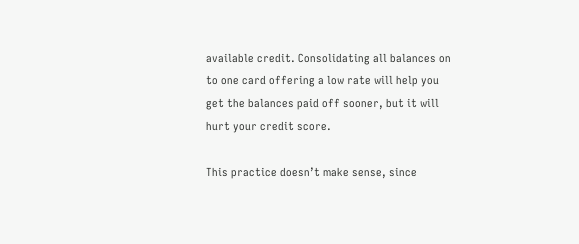available credit. Consolidating all balances on to one card offering a low rate will help you get the balances paid off sooner, but it will hurt your credit score.

This practice doesn’t make sense, since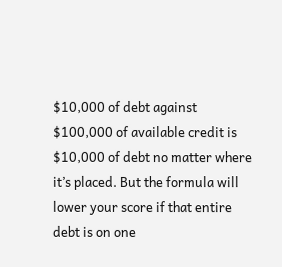$10,000 of debt against $100,000 of available credit is $10,000 of debt no matter where it’s placed. But the formula will lower your score if that entire debt is on one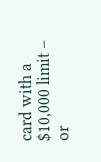card with a $10,000 limit – or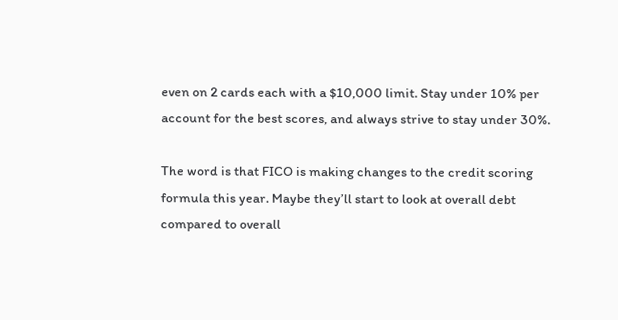even on 2 cards each with a $10,000 limit. Stay under 10% per account for the best scores, and always strive to stay under 30%.

The word is that FICO is making changes to the credit scoring formula this year. Maybe they’ll start to look at overall debt compared to overall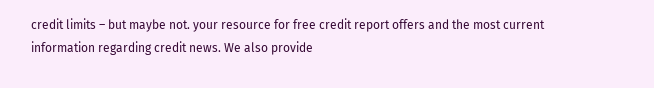credit limits – but maybe not. your resource for free credit report offers and the most current information regarding credit news. We also provide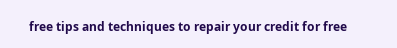free tips and techniques to repair your credit for free